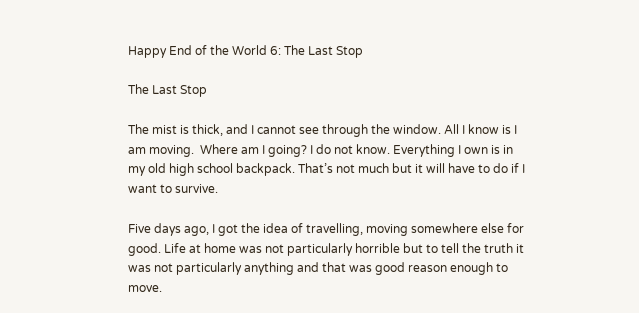Happy End of the World 6: The Last Stop

The Last Stop

The mist is thick, and I cannot see through the window. All I know is I am moving.  Where am I going? I do not know. Everything I own is in my old high school backpack. That’s not much but it will have to do if I want to survive.

Five days ago, I got the idea of travelling, moving somewhere else for good. Life at home was not particularly horrible but to tell the truth it was not particularly anything and that was good reason enough to move.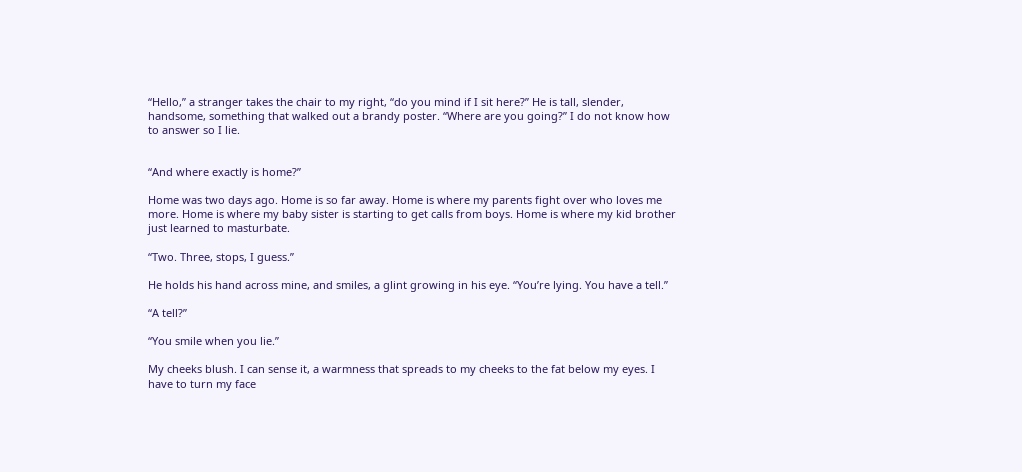“Hello,” a stranger takes the chair to my right, “do you mind if I sit here?” He is tall, slender, handsome, something that walked out a brandy poster. “Where are you going?” I do not know how to answer so I lie.


“And where exactly is home?”

Home was two days ago. Home is so far away. Home is where my parents fight over who loves me more. Home is where my baby sister is starting to get calls from boys. Home is where my kid brother just learned to masturbate.

“Two. Three, stops, I guess.”

He holds his hand across mine, and smiles, a glint growing in his eye. “You’re lying. You have a tell.”

“A tell?”

“You smile when you lie.”

My cheeks blush. I can sense it, a warmness that spreads to my cheeks to the fat below my eyes. I have to turn my face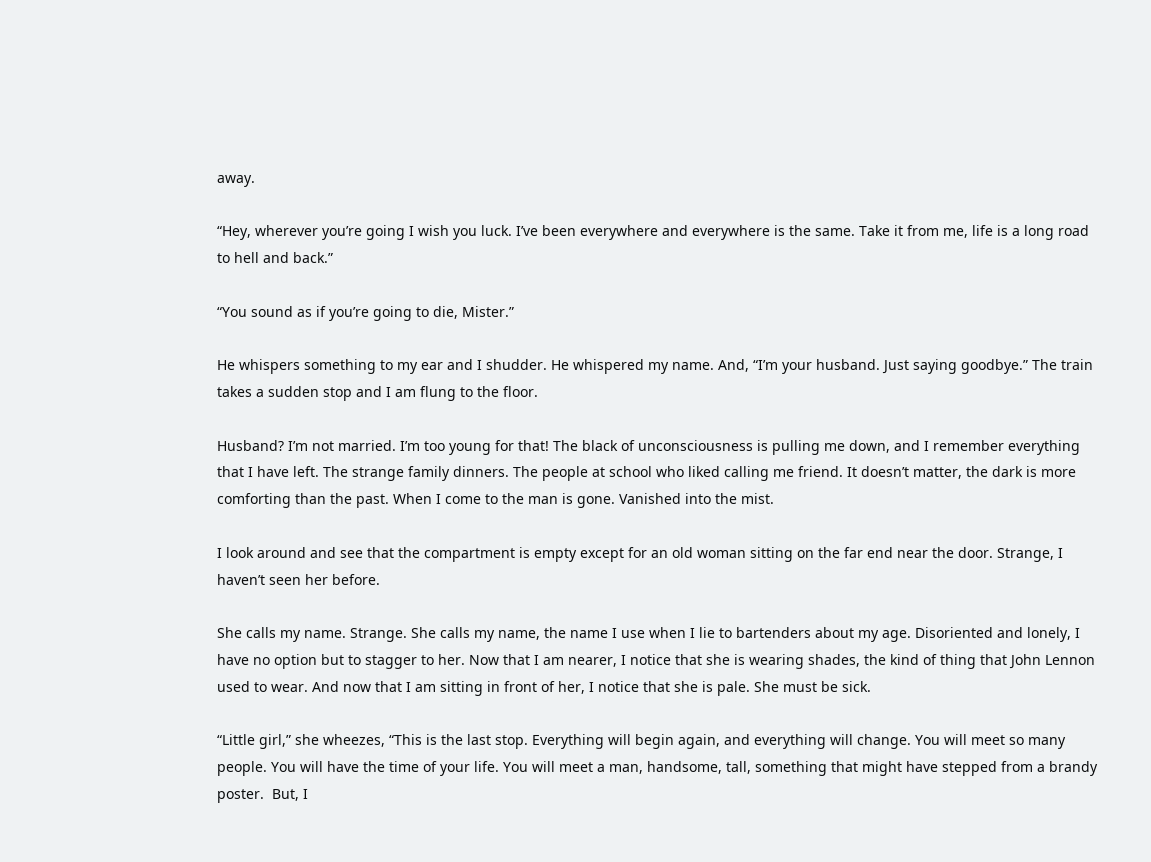away.

“Hey, wherever you’re going I wish you luck. I’ve been everywhere and everywhere is the same. Take it from me, life is a long road to hell and back.”

“You sound as if you’re going to die, Mister.”

He whispers something to my ear and I shudder. He whispered my name. And, “I’m your husband. Just saying goodbye.” The train takes a sudden stop and I am flung to the floor.

Husband? I’m not married. I’m too young for that! The black of unconsciousness is pulling me down, and I remember everything that I have left. The strange family dinners. The people at school who liked calling me friend. It doesn’t matter, the dark is more comforting than the past. When I come to the man is gone. Vanished into the mist.

I look around and see that the compartment is empty except for an old woman sitting on the far end near the door. Strange, I haven’t seen her before.

She calls my name. Strange. She calls my name, the name I use when I lie to bartenders about my age. Disoriented and lonely, I have no option but to stagger to her. Now that I am nearer, I notice that she is wearing shades, the kind of thing that John Lennon used to wear. And now that I am sitting in front of her, I notice that she is pale. She must be sick.

“Little girl,” she wheezes, “This is the last stop. Everything will begin again, and everything will change. You will meet so many people. You will have the time of your life. You will meet a man, handsome, tall, something that might have stepped from a brandy poster.  But, I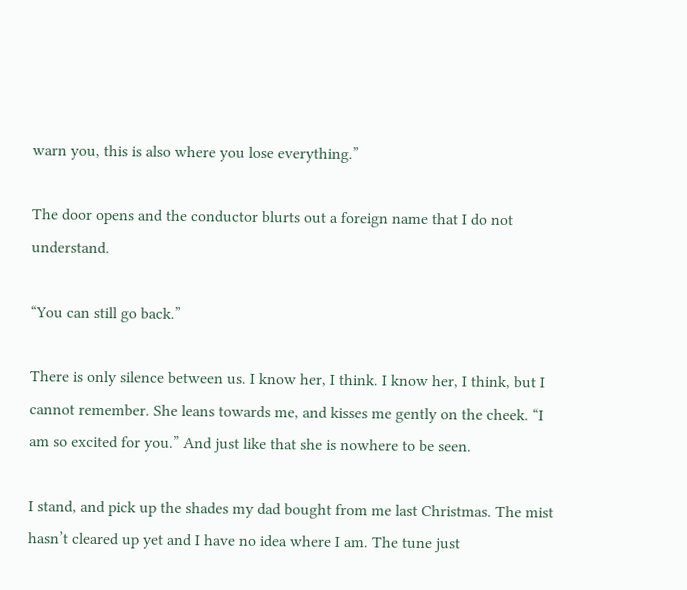warn you, this is also where you lose everything.”

The door opens and the conductor blurts out a foreign name that I do not understand.

“You can still go back.”

There is only silence between us. I know her, I think. I know her, I think, but I cannot remember. She leans towards me, and kisses me gently on the cheek. “I am so excited for you.” And just like that she is nowhere to be seen.

I stand, and pick up the shades my dad bought from me last Christmas. The mist hasn’t cleared up yet and I have no idea where I am. The tune just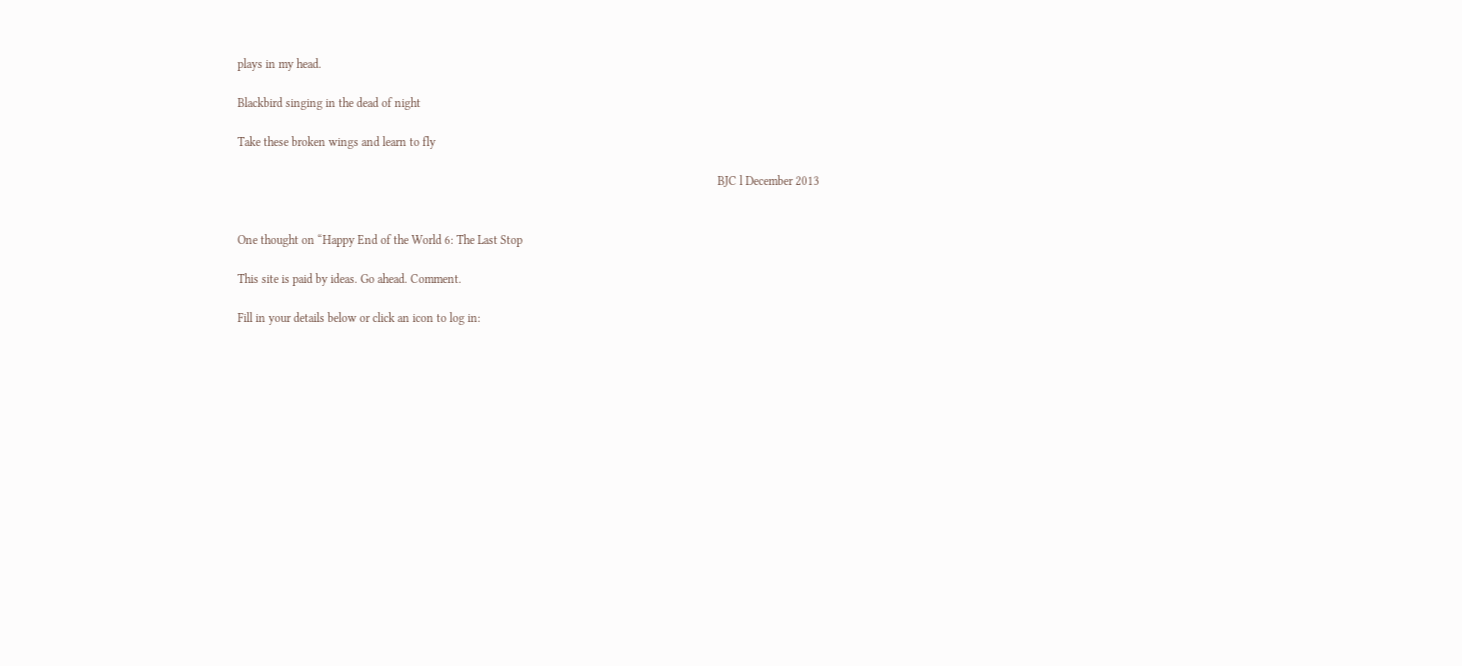plays in my head.

Blackbird singing in the dead of night

Take these broken wings and learn to fly

                                                                                                                                                                BJC l December 2013


One thought on “Happy End of the World 6: The Last Stop

This site is paid by ideas. Go ahead. Comment.

Fill in your details below or click an icon to log in: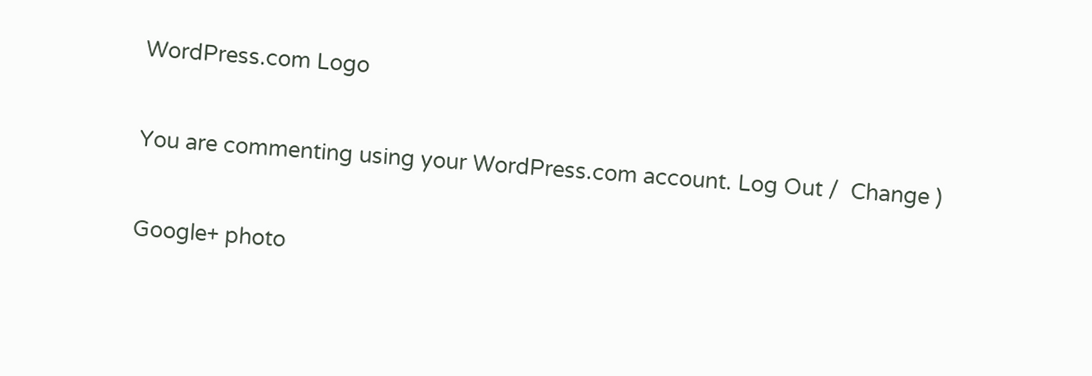WordPress.com Logo

You are commenting using your WordPress.com account. Log Out /  Change )

Google+ photo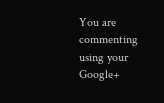You are commenting using your Google+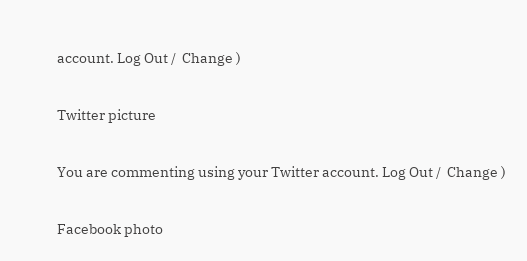account. Log Out /  Change )

Twitter picture

You are commenting using your Twitter account. Log Out /  Change )

Facebook photo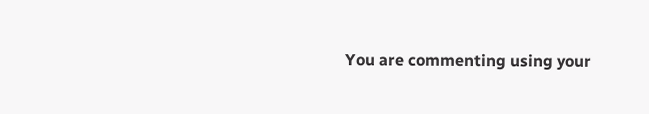You are commenting using your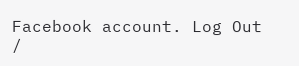Facebook account. Log Out /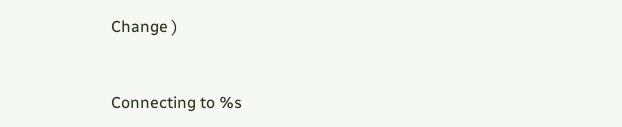Change )


Connecting to %s